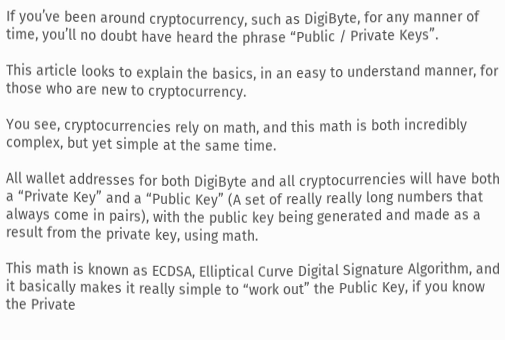If you’ve been around cryptocurrency, such as DigiByte, for any manner of time, you’ll no doubt have heard the phrase “Public / Private Keys”.

This article looks to explain the basics, in an easy to understand manner, for those who are new to cryptocurrency.

You see, cryptocurrencies rely on math, and this math is both incredibly complex, but yet simple at the same time.

All wallet addresses for both DigiByte and all cryptocurrencies will have both a “Private Key” and a “Public Key” (A set of really really long numbers that always come in pairs), with the public key being generated and made as a result from the private key, using math.

This math is known as ECDSA, Elliptical Curve Digital Signature Algorithm, and it basically makes it really simple to “work out” the Public Key, if you know the Private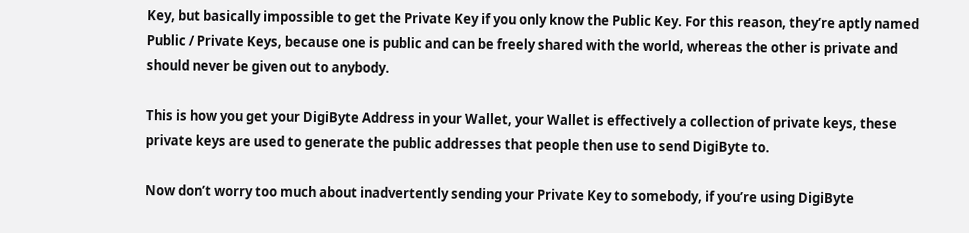Key, but basically impossible to get the Private Key if you only know the Public Key. For this reason, they’re aptly named Public / Private Keys, because one is public and can be freely shared with the world, whereas the other is private and should never be given out to anybody.

This is how you get your DigiByte Address in your Wallet, your Wallet is effectively a collection of private keys, these private keys are used to generate the public addresses that people then use to send DigiByte to.

Now don’t worry too much about inadvertently sending your Private Key to somebody, if you’re using DigiByte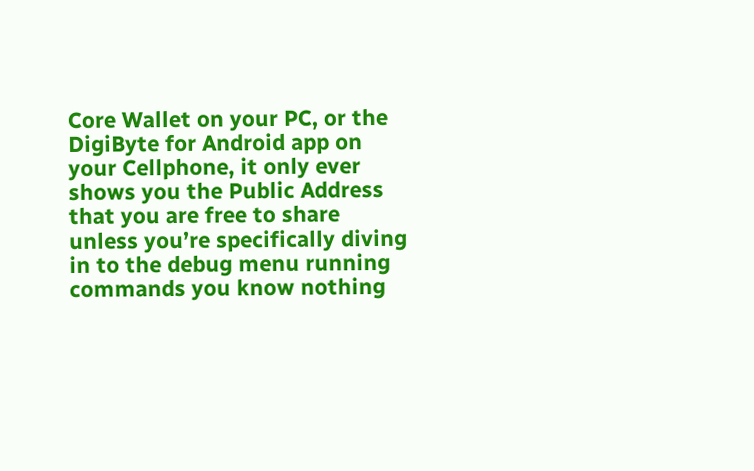Core Wallet on your PC, or the DigiByte for Android app on your Cellphone, it only ever shows you the Public Address that you are free to share unless you’re specifically diving in to the debug menu running commands you know nothing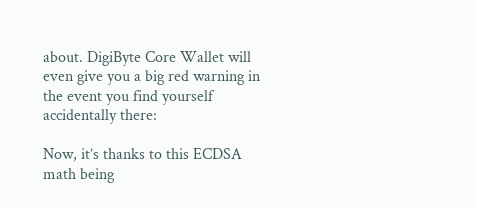about. DigiByte Core Wallet will even give you a big red warning in the event you find yourself accidentally there:

Now, it’s thanks to this ECDSA math being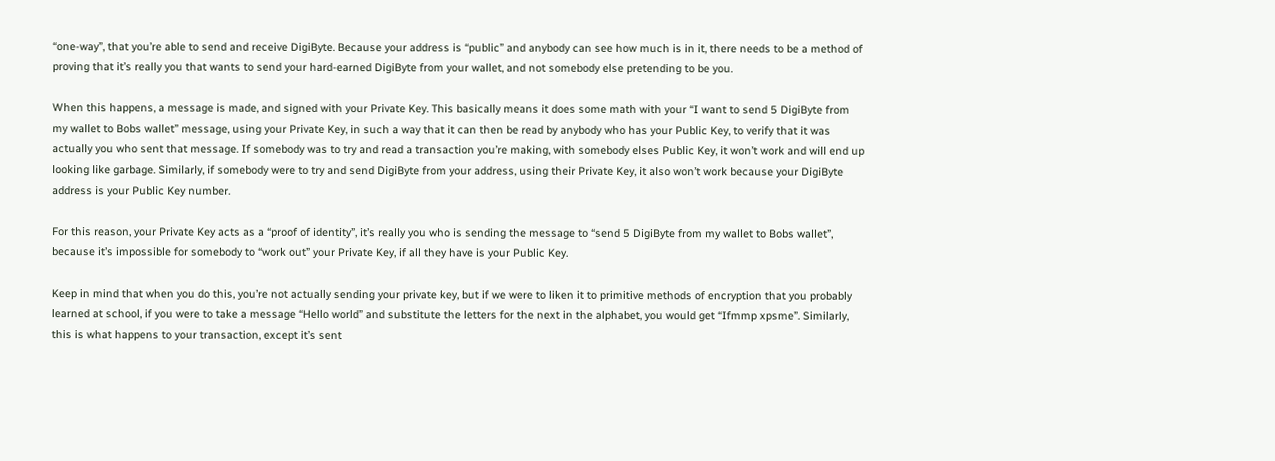“one-way”, that you’re able to send and receive DigiByte. Because your address is “public” and anybody can see how much is in it, there needs to be a method of proving that it’s really you that wants to send your hard-earned DigiByte from your wallet, and not somebody else pretending to be you.

When this happens, a message is made, and signed with your Private Key. This basically means it does some math with your “I want to send 5 DigiByte from my wallet to Bobs wallet” message, using your Private Key, in such a way that it can then be read by anybody who has your Public Key, to verify that it was actually you who sent that message. If somebody was to try and read a transaction you’re making, with somebody elses Public Key, it won’t work and will end up looking like garbage. Similarly, if somebody were to try and send DigiByte from your address, using their Private Key, it also won’t work because your DigiByte address is your Public Key number.

For this reason, your Private Key acts as a “proof of identity”, it’s really you who is sending the message to “send 5 DigiByte from my wallet to Bobs wallet”, because it’s impossible for somebody to “work out” your Private Key, if all they have is your Public Key.

Keep in mind that when you do this, you’re not actually sending your private key, but if we were to liken it to primitive methods of encryption that you probably learned at school, if you were to take a message “Hello world” and substitute the letters for the next in the alphabet, you would get “Ifmmp xpsme”. Similarly, this is what happens to your transaction, except it’s sent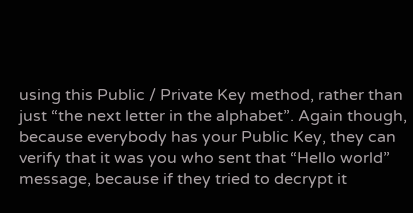using this Public / Private Key method, rather than just “the next letter in the alphabet”. Again though, because everybody has your Public Key, they can verify that it was you who sent that “Hello world” message, because if they tried to decrypt it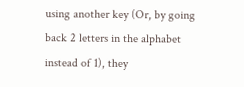using another key (Or, by going back 2 letters in the alphabet instead of 1), they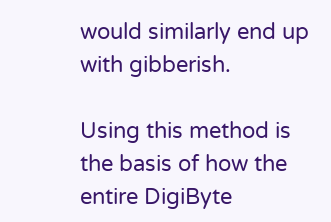would similarly end up with gibberish.

Using this method is the basis of how the entire DigiByte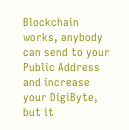Blockchain works, anybody can send to your Public Address and increase your DigiByte, but it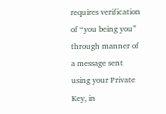requires verification of “you being you” through manner of a message sent using your Private Key, in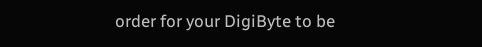order for your DigiByte to be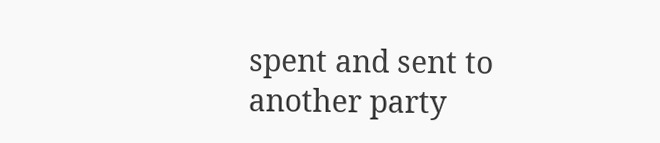spent and sent to another party